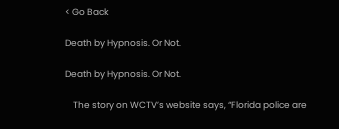< Go Back

Death by Hypnosis. Or Not.

Death by Hypnosis. Or Not.

    The story on WCTV’s website says, “Florida police are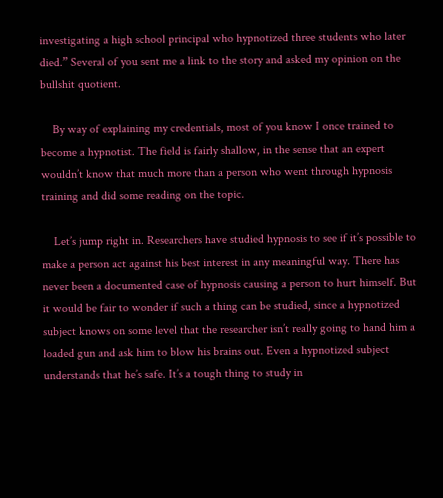investigating a high school principal who hypnotized three students who later died.” Several of you sent me a link to the story and asked my opinion on the bullshit quotient.

    By way of explaining my credentials, most of you know I once trained to become a hypnotist. The field is fairly shallow, in the sense that an expert wouldn’t know that much more than a person who went through hypnosis training and did some reading on the topic.

    Let’s jump right in. Researchers have studied hypnosis to see if it’s possible to make a person act against his best interest in any meaningful way. There has never been a documented case of hypnosis causing a person to hurt himself. But it would be fair to wonder if such a thing can be studied, since a hypnotized subject knows on some level that the researcher isn’t really going to hand him a loaded gun and ask him to blow his brains out. Even a hypnotized subject understands that he’s safe. It’s a tough thing to study in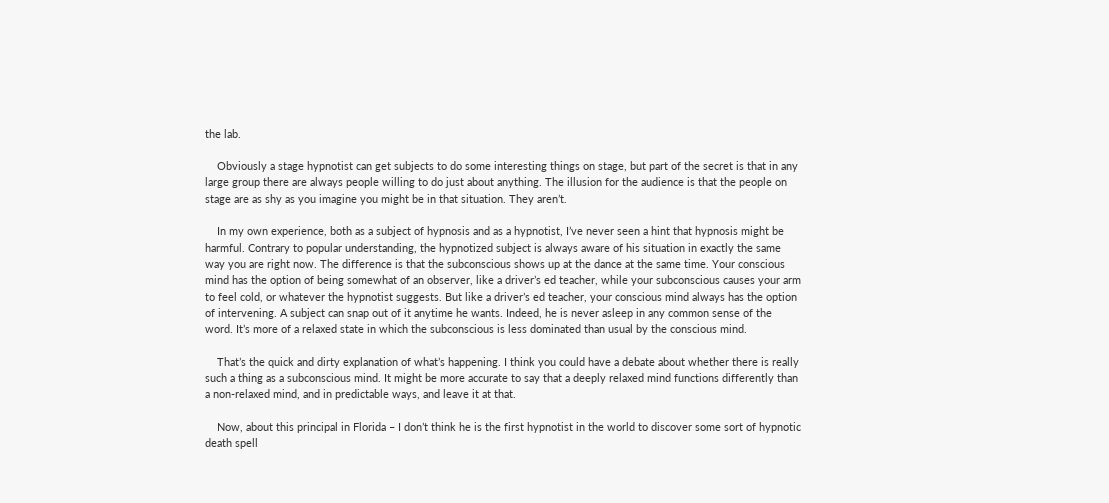the lab.

    Obviously a stage hypnotist can get subjects to do some interesting things on stage, but part of the secret is that in any large group there are always people willing to do just about anything. The illusion for the audience is that the people on stage are as shy as you imagine you might be in that situation. They aren’t.

    In my own experience, both as a subject of hypnosis and as a hypnotist, I’ve never seen a hint that hypnosis might be harmful. Contrary to popular understanding, the hypnotized subject is always aware of his situation in exactly the same way you are right now. The difference is that the subconscious shows up at the dance at the same time. Your conscious mind has the option of being somewhat of an observer, like a driver’s ed teacher, while your subconscious causes your arm to feel cold, or whatever the hypnotist suggests. But like a driver’s ed teacher, your conscious mind always has the option of intervening. A subject can snap out of it anytime he wants. Indeed, he is never asleep in any common sense of the word. It’s more of a relaxed state in which the subconscious is less dominated than usual by the conscious mind.

    That’s the quick and dirty explanation of what’s happening. I think you could have a debate about whether there is really such a thing as a subconscious mind. It might be more accurate to say that a deeply relaxed mind functions differently than a non-relaxed mind, and in predictable ways, and leave it at that.

    Now, about this principal in Florida – I don’t think he is the first hypnotist in the world to discover some sort of hypnotic death spell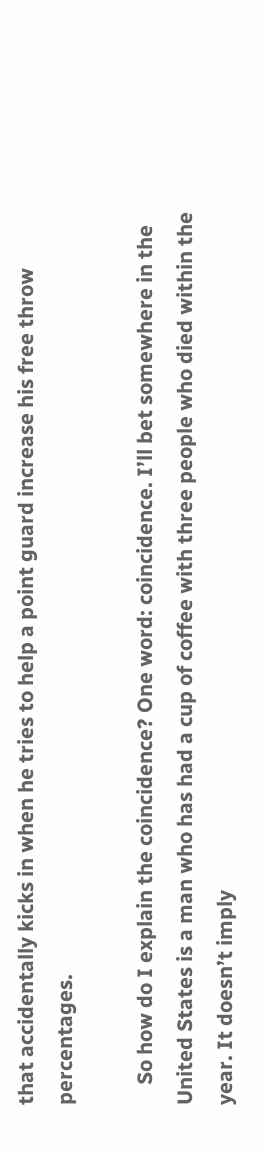that accidentally kicks in when he tries to help a point guard increase his free throw percentages.

    So how do I explain the coincidence? One word: coincidence. I’ll bet somewhere in the United States is a man who has had a cup of coffee with three people who died within the year. It doesn’t imply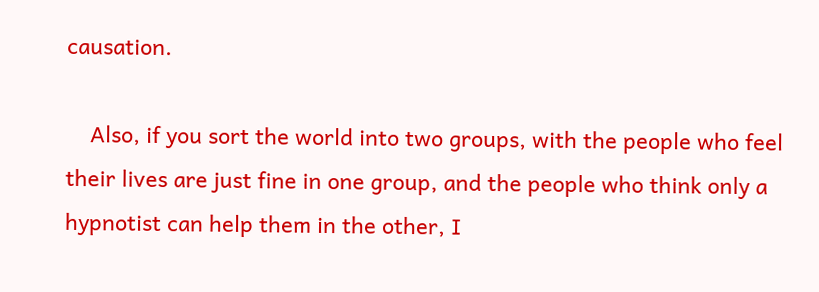causation.

    Also, if you sort the world into two groups, with the people who feel their lives are just fine in one group, and the people who think only a hypnotist can help them in the other, I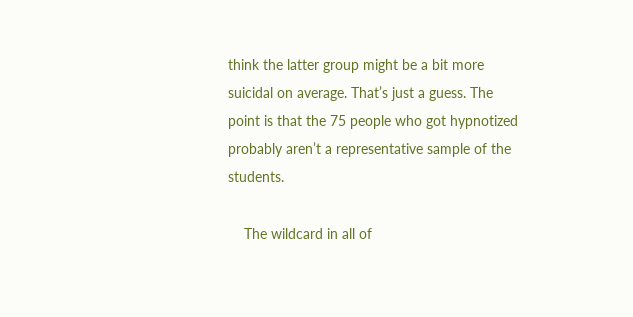think the latter group might be a bit more suicidal on average. That’s just a guess. The point is that the 75 people who got hypnotized probably aren’t a representative sample of the students.

    The wildcard in all of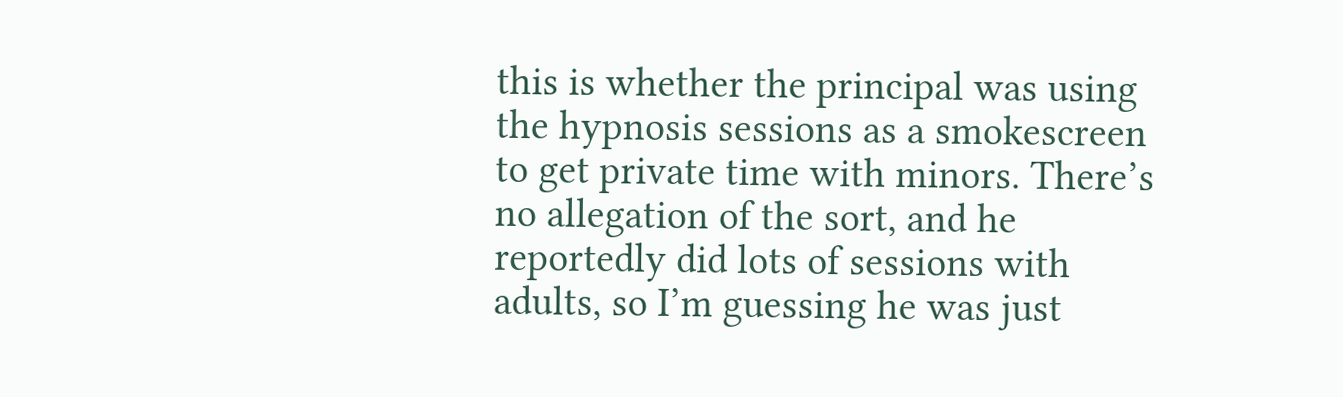this is whether the principal was using the hypnosis sessions as a smokescreen to get private time with minors. There’s no allegation of the sort, and he reportedly did lots of sessions with adults, so I’m guessing he was just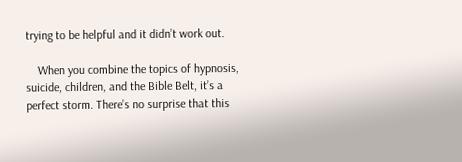trying to be helpful and it didn’t work out.

    When you combine the topics of hypnosis, suicide, children, and the Bible Belt, it’s a perfect storm. There’s no surprise that this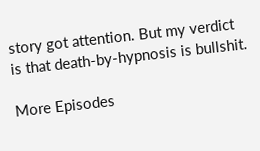story got attention. But my verdict is that death-by-hypnosis is bullshit.

More Episodes